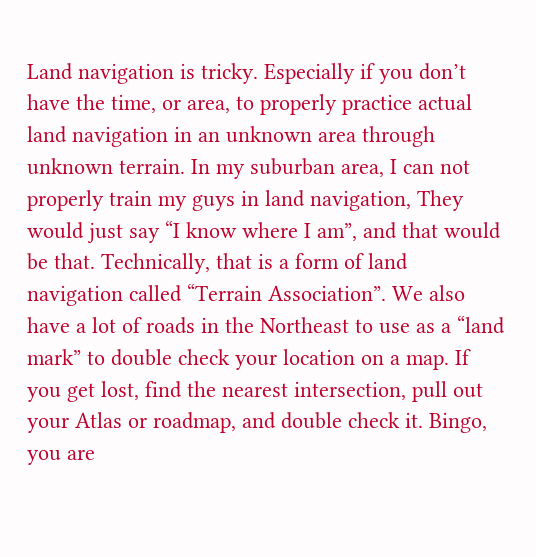Land navigation is tricky. Especially if you don’t have the time, or area, to properly practice actual land navigation in an unknown area through unknown terrain. In my suburban area, I can not properly train my guys in land navigation, They would just say “I know where I am”, and that would be that. Technically, that is a form of land navigation called “Terrain Association”. We also have a lot of roads in the Northeast to use as a “land mark” to double check your location on a map. If you get lost, find the nearest intersection, pull out your Atlas or roadmap, and double check it. Bingo, you are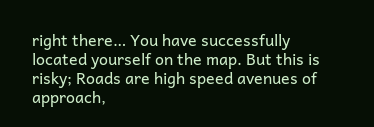right there… You have successfully located yourself on the map. But this is risky; Roads are high speed avenues of approach,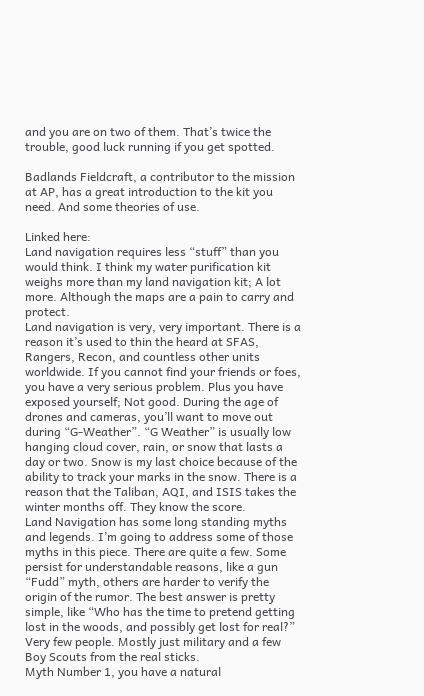and you are on two of them. That’s twice the trouble, good luck running if you get spotted.

Badlands Fieldcraft, a contributor to the mission at AP, has a great introduction to the kit you need. And some theories of use.

Linked here:
Land navigation requires less “stuff” than you would think. I think my water purification kit weighs more than my land navigation kit; A lot more. Although the maps are a pain to carry and protect.
Land navigation is very, very important. There is a reason it’s used to thin the heard at SFAS, Rangers, Recon, and countless other units worldwide. If you cannot find your friends or foes, you have a very serious problem. Plus you have exposed yourself; Not good. During the age of drones and cameras, you’ll want to move out during “G-Weather”. “G Weather” is usually low hanging cloud cover, rain, or snow that lasts a day or two. Snow is my last choice because of the ability to track your marks in the snow. There is a reason that the Taliban, AQI, and ISIS takes the winter months off. They know the score.
Land Navigation has some long standing myths and legends. I’m going to address some of those myths in this piece. There are quite a few. Some persist for understandable reasons, like a gun “Fudd” myth, others are harder to verify the origin of the rumor. The best answer is pretty simple, like “Who has the time to pretend getting lost in the woods, and possibly get lost for real?” Very few people. Mostly just military and a few Boy Scouts from the real sticks.
Myth Number 1, you have a natural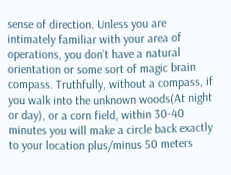sense of direction. Unless you are intimately familiar with your area of operations, you don’t have a natural orientation or some sort of magic brain compass. Truthfully, without a compass, if you walk into the unknown woods(At night or day), or a corn field, within 30-40 minutes you will make a circle back exactly to your location plus/minus 50 meters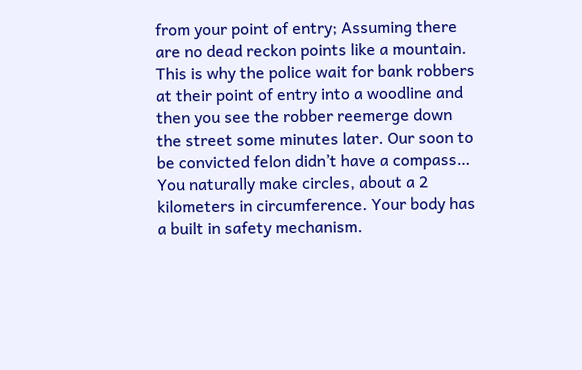from your point of entry; Assuming there are no dead reckon points like a mountain. This is why the police wait for bank robbers at their point of entry into a woodline and then you see the robber reemerge down the street some minutes later. Our soon to be convicted felon didn’t have a compass… You naturally make circles, about a 2 kilometers in circumference. Your body has a built in safety mechanism.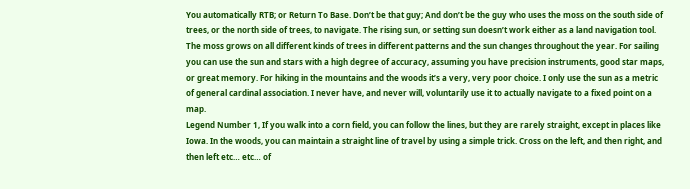You automatically RTB; or Return To Base. Don’t be that guy; And don’t be the guy who uses the moss on the south side of trees, or the north side of trees, to navigate. The rising sun, or setting sun doesn’t work either as a land navigation tool. The moss grows on all different kinds of trees in different patterns and the sun changes throughout the year. For sailing you can use the sun and stars with a high degree of accuracy, assuming you have precision instruments, good star maps, or great memory. For hiking in the mountains and the woods it’s a very, very poor choice. I only use the sun as a metric of general cardinal association. I never have, and never will, voluntarily use it to actually navigate to a fixed point on a map.
Legend Number 1, If you walk into a corn field, you can follow the lines, but they are rarely straight, except in places like Iowa. In the woods, you can maintain a straight line of travel by using a simple trick. Cross on the left, and then right, and then left etc… etc… of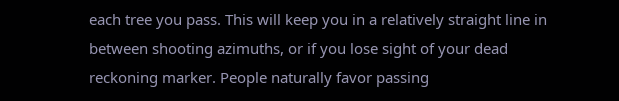each tree you pass. This will keep you in a relatively straight line in between shooting azimuths, or if you lose sight of your dead reckoning marker. People naturally favor passing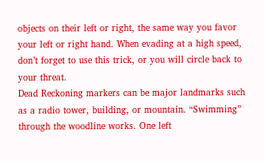objects on their left or right, the same way you favor your left or right hand. When evading at a high speed, don’t forget to use this trick, or you will circle back to your threat.
Dead Reckoning markers can be major landmarks such as a radio tower, building, or mountain. “Swimming” through the woodline works. One left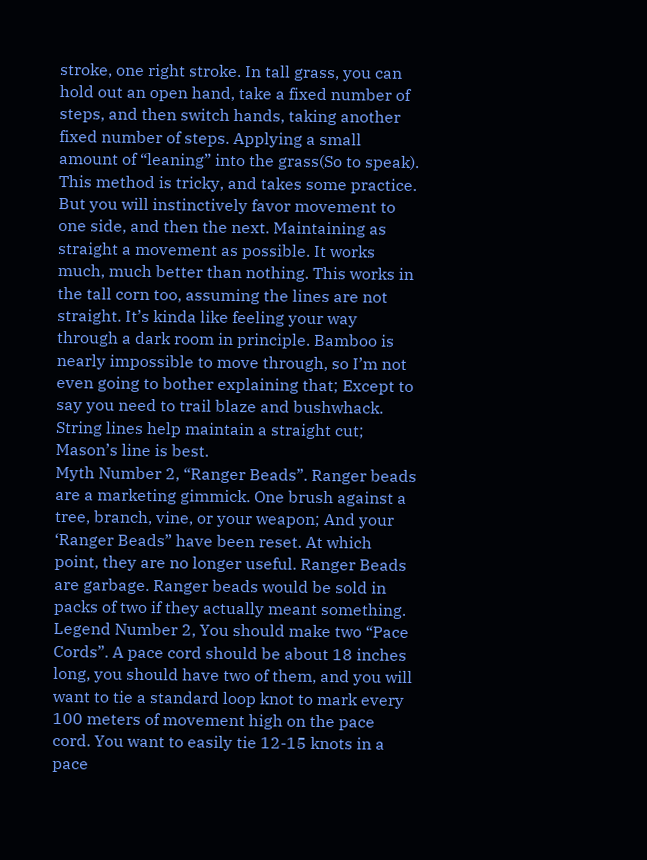stroke, one right stroke. In tall grass, you can hold out an open hand, take a fixed number of steps, and then switch hands, taking another fixed number of steps. Applying a small amount of “leaning” into the grass(So to speak). This method is tricky, and takes some practice. But you will instinctively favor movement to one side, and then the next. Maintaining as straight a movement as possible. It works much, much better than nothing. This works in the tall corn too, assuming the lines are not straight. It’s kinda like feeling your way through a dark room in principle. Bamboo is nearly impossible to move through, so I’m not even going to bother explaining that; Except to say you need to trail blaze and bushwhack. String lines help maintain a straight cut; Mason’s line is best.
Myth Number 2, “Ranger Beads”. Ranger beads are a marketing gimmick. One brush against a tree, branch, vine, or your weapon; And your ‘Ranger Beads” have been reset. At which point, they are no longer useful. Ranger Beads are garbage. Ranger beads would be sold in packs of two if they actually meant something.
Legend Number 2, You should make two “Pace Cords”. A pace cord should be about 18 inches long, you should have two of them, and you will want to tie a standard loop knot to mark every 100 meters of movement high on the pace cord. You want to easily tie 12-15 knots in a pace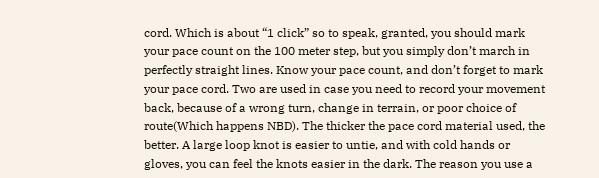cord. Which is about “1 click” so to speak, granted, you should mark your pace count on the 100 meter step, but you simply don’t march in perfectly straight lines. Know your pace count, and don’t forget to mark your pace cord. Two are used in case you need to record your movement back, because of a wrong turn, change in terrain, or poor choice of route(Which happens NBD). The thicker the pace cord material used, the better. A large loop knot is easier to untie, and with cold hands or gloves, you can feel the knots easier in the dark. The reason you use a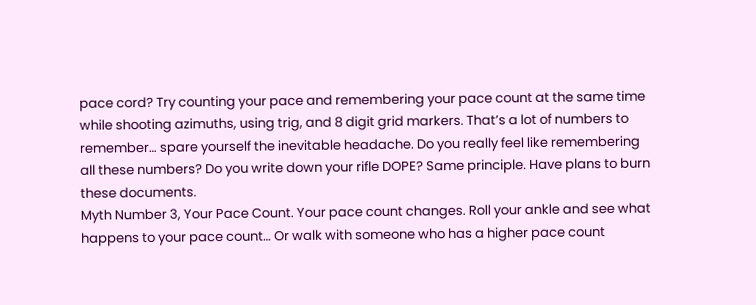pace cord? Try counting your pace and remembering your pace count at the same time while shooting azimuths, using trig, and 8 digit grid markers. That’s a lot of numbers to remember… spare yourself the inevitable headache. Do you really feel like remembering all these numbers? Do you write down your rifle DOPE? Same principle. Have plans to burn these documents.
Myth Number 3, Your Pace Count. Your pace count changes. Roll your ankle and see what happens to your pace count… Or walk with someone who has a higher pace count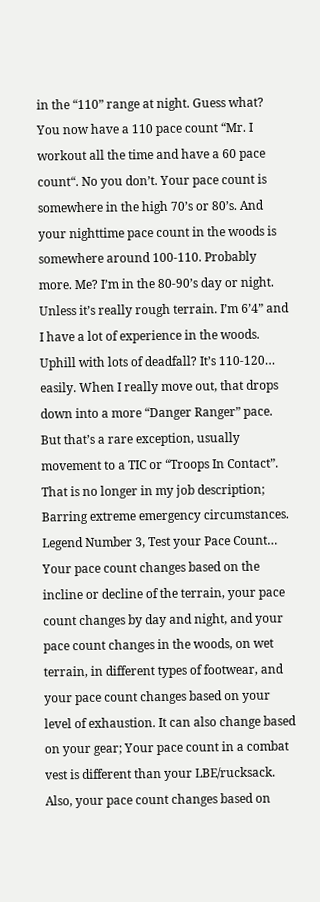in the “110” range at night. Guess what? You now have a 110 pace count “Mr. I workout all the time and have a 60 pace count“. No you don’t. Your pace count is somewhere in the high 70’s or 80’s. And your nighttime pace count in the woods is somewhere around 100-110. Probably more. Me? I’m in the 80-90’s day or night. Unless it’s really rough terrain. I’m 6’4” and I have a lot of experience in the woods. Uphill with lots of deadfall? It’s 110-120… easily. When I really move out, that drops down into a more “Danger Ranger” pace. But that’s a rare exception, usually movement to a TIC or “Troops In Contact”. That is no longer in my job description; Barring extreme emergency circumstances.
Legend Number 3, Test your Pace Count… Your pace count changes based on the incline or decline of the terrain, your pace count changes by day and night, and your pace count changes in the woods, on wet terrain, in different types of footwear, and your pace count changes based on your level of exhaustion. It can also change based on your gear; Your pace count in a combat vest is different than your LBE/rucksack. Also, your pace count changes based on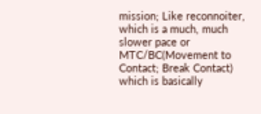mission; Like reconnoiter, which is a much, much slower pace or MTC/BC(Movement to Contact; Break Contact) which is basically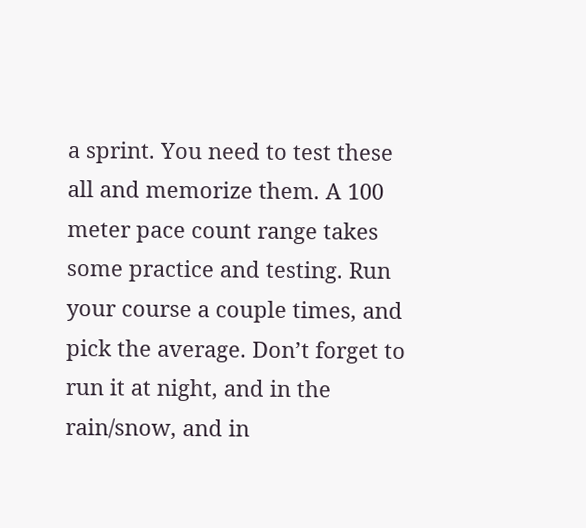a sprint. You need to test these all and memorize them. A 100 meter pace count range takes some practice and testing. Run your course a couple times, and pick the average. Don’t forget to run it at night, and in the rain/snow, and in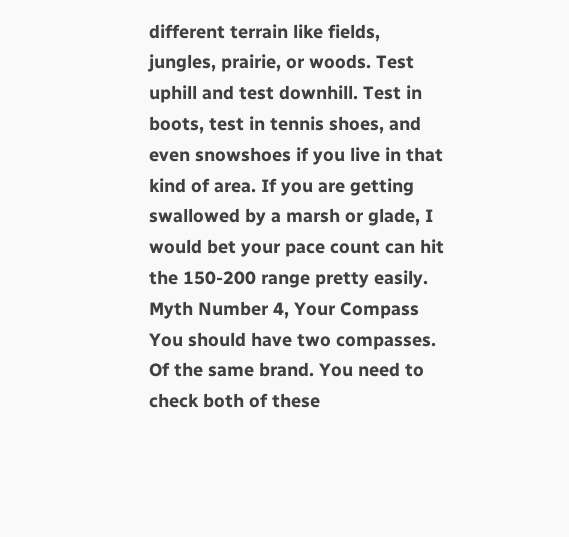different terrain like fields, jungles, prairie, or woods. Test uphill and test downhill. Test in boots, test in tennis shoes, and even snowshoes if you live in that kind of area. If you are getting swallowed by a marsh or glade, I would bet your pace count can hit the 150-200 range pretty easily.
Myth Number 4, Your Compass You should have two compasses. Of the same brand. You need to check both of these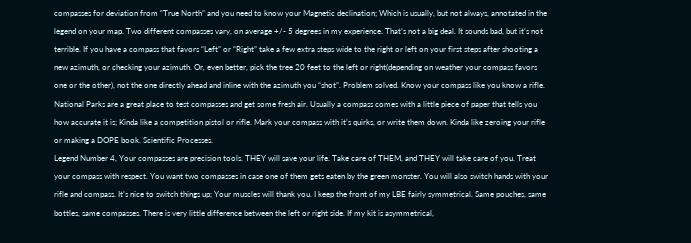compasses for deviation from “True North” and you need to know your Magnetic declination; Which is usually, but not always, annotated in the legend on your map. Two different compasses vary, on average +/- 5 degrees in my experience. That’s not a big deal. It sounds bad, but it’s not terrible. If you have a compass that favors “Left” or “Right” take a few extra steps wide to the right or left on your first steps after shooting a new azimuth, or checking your azimuth. Or, even better, pick the tree 20 feet to the left or right(depending on weather your compass favors one or the other), not the one directly ahead and inline with the azimuth you “shot”. Problem solved. Know your compass like you know a rifle. National Parks are a great place to test compasses and get some fresh air. Usually a compass comes with a little piece of paper that tells you how accurate it is; Kinda like a competition pistol or rifle. Mark your compass with it’s quirks, or write them down. Kinda like zeroing your rifle or making a DOPE book. Scientific Processes.
Legend Number 4, Your compasses are precision tools. THEY will save your life. Take care of THEM, and THEY will take care of you. Treat your compass with respect. You want two compasses in case one of them gets eaten by the green monster. You will also switch hands with your rifle and compass. It’s nice to switch things up; Your muscles will thank you. I keep the front of my LBE fairly symmetrical. Same pouches, same bottles, same compasses. There is very little difference between the left or right side. If my kit is asymmetrical,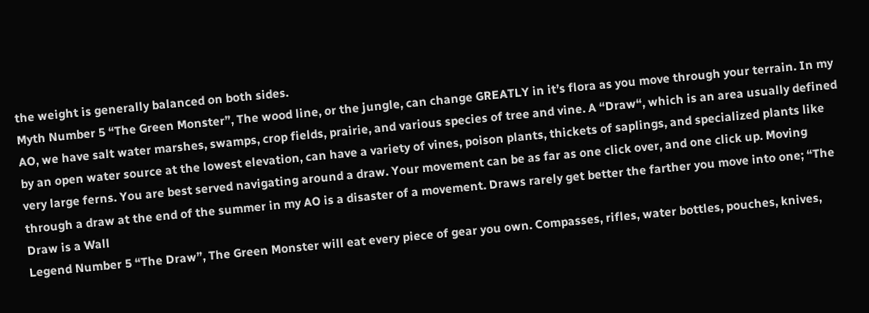the weight is generally balanced on both sides.
Myth Number 5 “The Green Monster”, The wood line, or the jungle, can change GREATLY in it’s flora as you move through your terrain. In my AO, we have salt water marshes, swamps, crop fields, prairie, and various species of tree and vine. A “Draw“, which is an area usually defined by an open water source at the lowest elevation, can have a variety of vines, poison plants, thickets of saplings, and specialized plants like very large ferns. You are best served navigating around a draw. Your movement can be as far as one click over, and one click up. Moving through a draw at the end of the summer in my AO is a disaster of a movement. Draws rarely get better the farther you move into one; “The Draw is a Wall
Legend Number 5 “The Draw”, The Green Monster will eat every piece of gear you own. Compasses, rifles, water bottles, pouches, knives,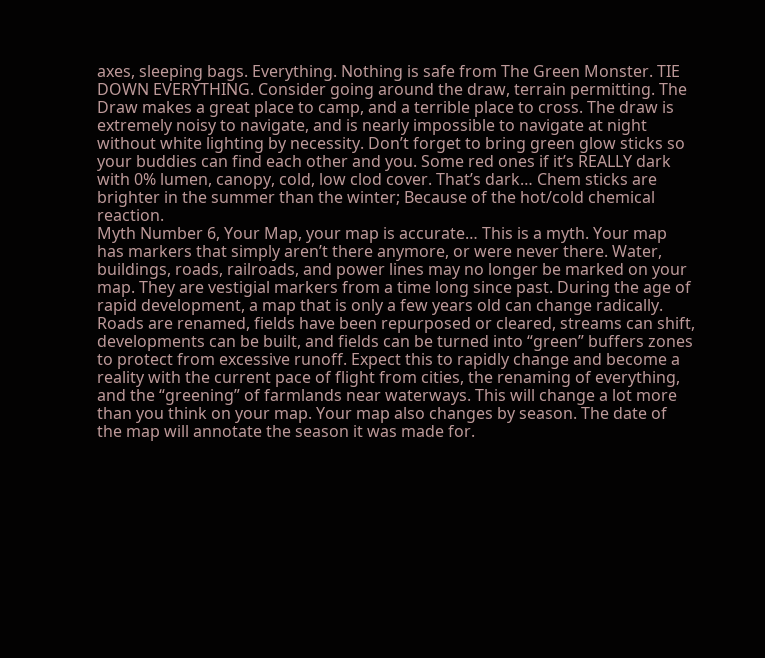axes, sleeping bags. Everything. Nothing is safe from The Green Monster. TIE DOWN EVERYTHING. Consider going around the draw, terrain permitting. The Draw makes a great place to camp, and a terrible place to cross. The draw is extremely noisy to navigate, and is nearly impossible to navigate at night without white lighting by necessity. Don’t forget to bring green glow sticks so your buddies can find each other and you. Some red ones if it’s REALLY dark with 0% lumen, canopy, cold, low clod cover. That’s dark… Chem sticks are brighter in the summer than the winter; Because of the hot/cold chemical reaction.
Myth Number 6, Your Map, your map is accurate… This is a myth. Your map has markers that simply aren’t there anymore, or were never there. Water, buildings, roads, railroads, and power lines may no longer be marked on your map. They are vestigial markers from a time long since past. During the age of rapid development, a map that is only a few years old can change radically. Roads are renamed, fields have been repurposed or cleared, streams can shift, developments can be built, and fields can be turned into “green” buffers zones to protect from excessive runoff. Expect this to rapidly change and become a reality with the current pace of flight from cities, the renaming of everything, and the “greening” of farmlands near waterways. This will change a lot more than you think on your map. Your map also changes by season. The date of the map will annotate the season it was made for.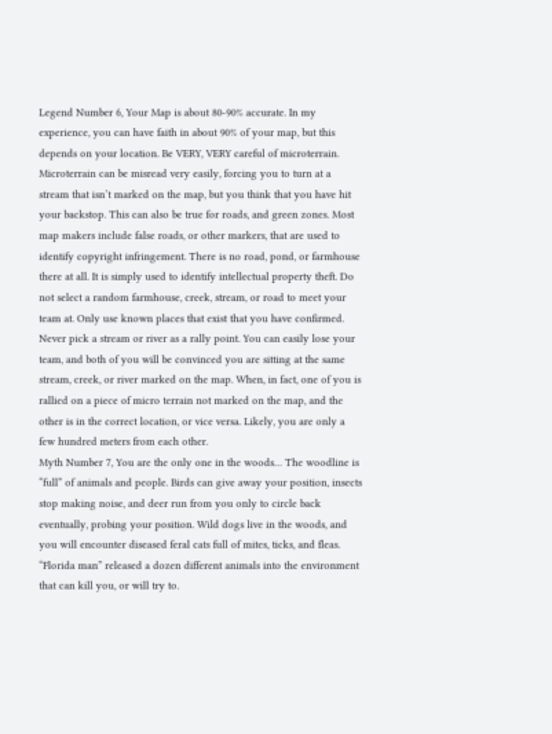Legend Number 6, Your Map is about 80-90% accurate. In my experience, you can have faith in about 90% of your map, but this depends on your location. Be VERY, VERY careful of microterrain. Microterrain can be misread very easily, forcing you to turn at a stream that isn’t marked on the map, but you think that you have hit your backstop. This can also be true for roads, and green zones. Most map makers include false roads, or other markers, that are used to identify copyright infringement. There is no road, pond, or farmhouse there at all. It is simply used to identify intellectual property theft. Do not select a random farmhouse, creek, stream, or road to meet your team at. Only use known places that exist that you have confirmed. Never pick a stream or river as a rally point. You can easily lose your team, and both of you will be convinced you are sitting at the same stream, creek, or river marked on the map. When, in fact, one of you is rallied on a piece of micro terrain not marked on the map, and the other is in the correct location, or vice versa. Likely, you are only a few hundred meters from each other.
Myth Number 7, You are the only one in the woods… The woodline is “full” of animals and people. Birds can give away your position, insects stop making noise, and deer run from you only to circle back eventually, probing your position. Wild dogs live in the woods, and you will encounter diseased feral cats full of mites, ticks, and fleas. “Florida man” released a dozen different animals into the environment that can kill you, or will try to.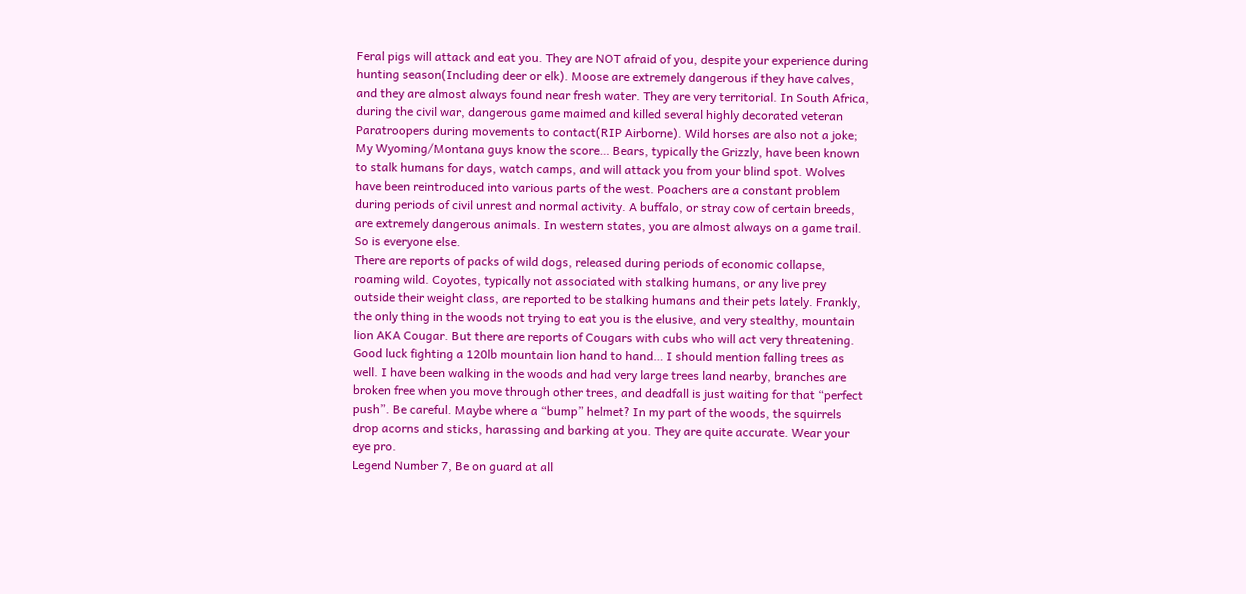Feral pigs will attack and eat you. They are NOT afraid of you, despite your experience during hunting season(Including deer or elk). Moose are extremely dangerous if they have calves, and they are almost always found near fresh water. They are very territorial. In South Africa, during the civil war, dangerous game maimed and killed several highly decorated veteran Paratroopers during movements to contact(RIP Airborne). Wild horses are also not a joke; My Wyoming/Montana guys know the score… Bears, typically the Grizzly, have been known to stalk humans for days, watch camps, and will attack you from your blind spot. Wolves have been reintroduced into various parts of the west. Poachers are a constant problem during periods of civil unrest and normal activity. A buffalo, or stray cow of certain breeds, are extremely dangerous animals. In western states, you are almost always on a game trail. So is everyone else.
There are reports of packs of wild dogs, released during periods of economic collapse, roaming wild. Coyotes, typically not associated with stalking humans, or any live prey outside their weight class, are reported to be stalking humans and their pets lately. Frankly, the only thing in the woods not trying to eat you is the elusive, and very stealthy, mountain lion AKA Cougar. But there are reports of Cougars with cubs who will act very threatening. Good luck fighting a 120lb mountain lion hand to hand… I should mention falling trees as well. I have been walking in the woods and had very large trees land nearby, branches are broken free when you move through other trees, and deadfall is just waiting for that “perfect push”. Be careful. Maybe where a “bump” helmet? In my part of the woods, the squirrels drop acorns and sticks, harassing and barking at you. They are quite accurate. Wear your eye pro.
Legend Number 7, Be on guard at all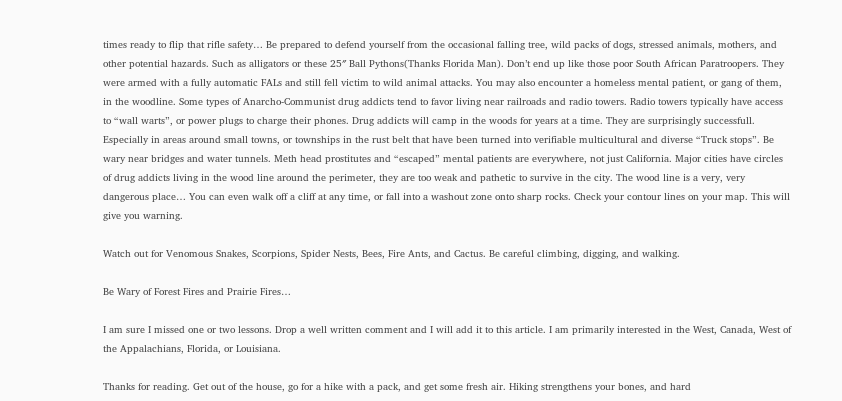times ready to flip that rifle safety… Be prepared to defend yourself from the occasional falling tree, wild packs of dogs, stressed animals, mothers, and other potential hazards. Such as alligators or these 25″ Ball Pythons(Thanks Florida Man). Don’t end up like those poor South African Paratroopers. They were armed with a fully automatic FALs and still fell victim to wild animal attacks. You may also encounter a homeless mental patient, or gang of them, in the woodline. Some types of Anarcho-Communist drug addicts tend to favor living near railroads and radio towers. Radio towers typically have access to “wall warts”, or power plugs to charge their phones. Drug addicts will camp in the woods for years at a time. They are surprisingly successfull. Especially in areas around small towns, or townships in the rust belt that have been turned into verifiable multicultural and diverse “Truck stops”. Be wary near bridges and water tunnels. Meth head prostitutes and “escaped” mental patients are everywhere, not just California. Major cities have circles of drug addicts living in the wood line around the perimeter, they are too weak and pathetic to survive in the city. The wood line is a very, very dangerous place… You can even walk off a cliff at any time, or fall into a washout zone onto sharp rocks. Check your contour lines on your map. This will give you warning.

Watch out for Venomous Snakes, Scorpions, Spider Nests, Bees, Fire Ants, and Cactus. Be careful climbing, digging, and walking.

Be Wary of Forest Fires and Prairie Fires…

I am sure I missed one or two lessons. Drop a well written comment and I will add it to this article. I am primarily interested in the West, Canada, West of the Appalachians, Florida, or Louisiana.

Thanks for reading. Get out of the house, go for a hike with a pack, and get some fresh air. Hiking strengthens your bones, and hard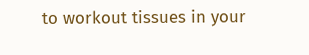to workout tissues in your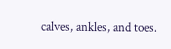calves, ankles, and toes.